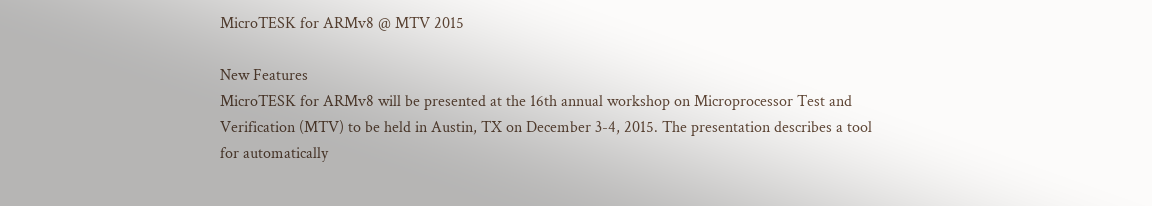MicroTESK for ARMv8 @ MTV 2015

New Features
MicroTESK for ARMv8 will be presented at the 16th annual workshop on Microprocessor Test and Verification (MTV) to be held in Austin, TX on December 3-4, 2015. The presentation describes a tool for automatically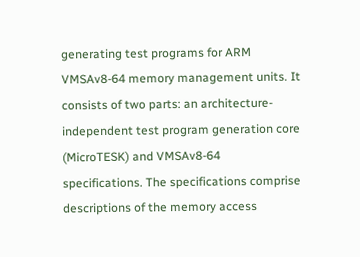generating test programs for ARM VMSAv8-64 memory management units. It consists of two parts: an architecture-independent test program generation core (MicroTESK) and VMSAv8-64 specifications. The specifications comprise descriptions of the memory access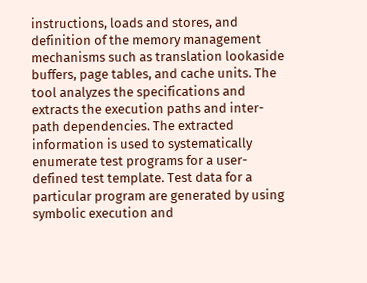instructions, loads and stores, and definition of the memory management mechanisms such as translation lookaside buffers, page tables, and cache units. The tool analyzes the specifications and extracts the execution paths and inter-path dependencies. The extracted information is used to systematically enumerate test programs for a user-defined test template. Test data for a particular program are generated by using symbolic execution and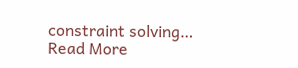constraint solving…
Read More